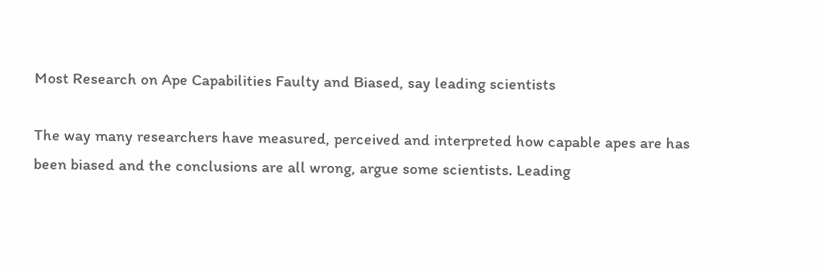Most Research on Ape Capabilities Faulty and Biased, say leading scientists

The way many researchers have measured, perceived and interpreted how capable apes are has been biased and the conclusions are all wrong, argue some scientists. Leading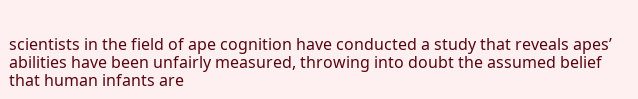scientists in the field of ape cognition have conducted a study that reveals apes’ abilities have been unfairly measured, throwing into doubt the assumed belief that human infants are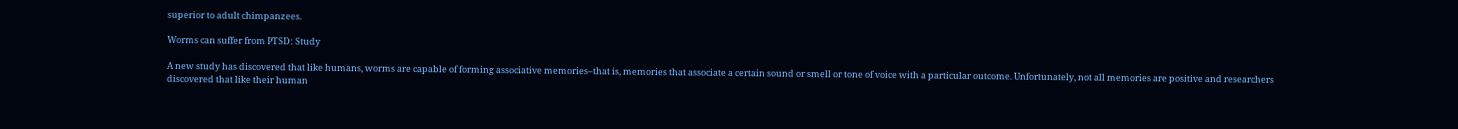superior to adult chimpanzees.

Worms can suffer from PTSD: Study

A new study has discovered that like humans, worms are capable of forming associative memories–that is, memories that associate a certain sound or smell or tone of voice with a particular outcome. Unfortunately, not all memories are positive and researchers discovered that like their human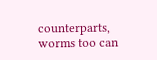counterparts, worms too can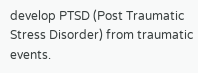develop PTSD (Post Traumatic Stress Disorder) from traumatic events.